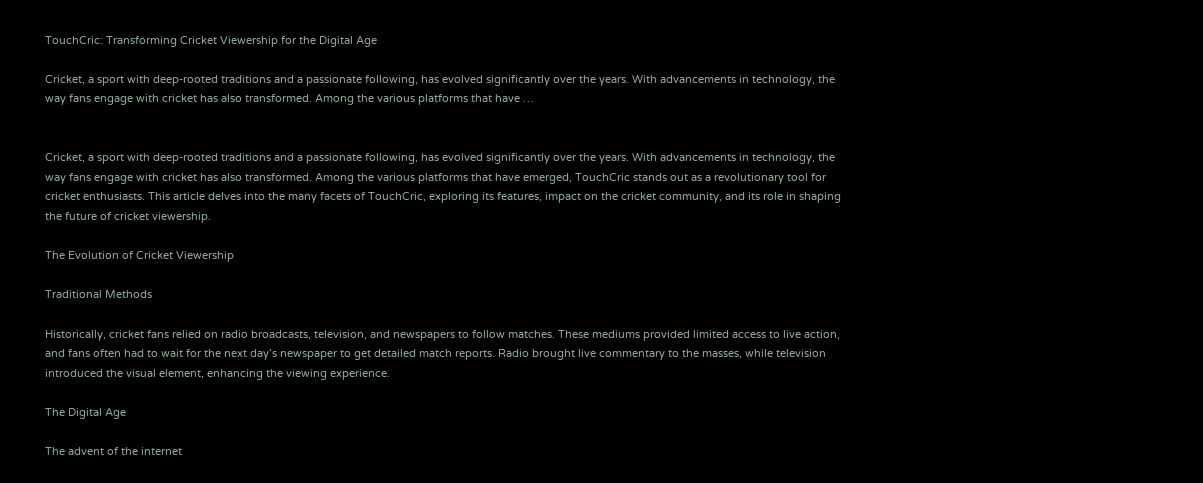TouchCric: Transforming Cricket Viewership for the Digital Age

Cricket, a sport with deep-rooted traditions and a passionate following, has evolved significantly over the years. With advancements in technology, the way fans engage with cricket has also transformed. Among the various platforms that have …


Cricket, a sport with deep-rooted traditions and a passionate following, has evolved significantly over the years. With advancements in technology, the way fans engage with cricket has also transformed. Among the various platforms that have emerged, TouchCric stands out as a revolutionary tool for cricket enthusiasts. This article delves into the many facets of TouchCric, exploring its features, impact on the cricket community, and its role in shaping the future of cricket viewership.

The Evolution of Cricket Viewership

Traditional Methods

Historically, cricket fans relied on radio broadcasts, television, and newspapers to follow matches. These mediums provided limited access to live action, and fans often had to wait for the next day’s newspaper to get detailed match reports. Radio brought live commentary to the masses, while television introduced the visual element, enhancing the viewing experience.

The Digital Age

The advent of the internet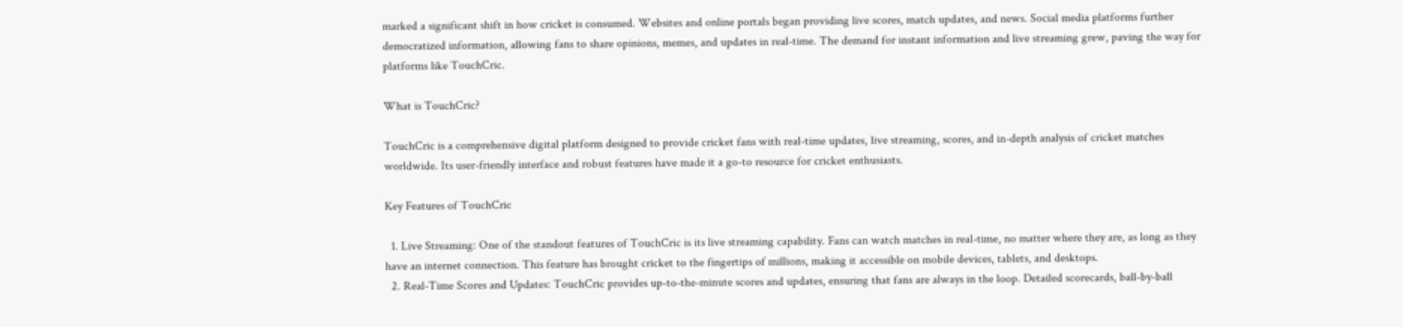marked a significant shift in how cricket is consumed. Websites and online portals began providing live scores, match updates, and news. Social media platforms further democratized information, allowing fans to share opinions, memes, and updates in real-time. The demand for instant information and live streaming grew, paving the way for platforms like TouchCric.

What is TouchCric?

TouchCric is a comprehensive digital platform designed to provide cricket fans with real-time updates, live streaming, scores, and in-depth analysis of cricket matches worldwide. Its user-friendly interface and robust features have made it a go-to resource for cricket enthusiasts.

Key Features of TouchCric

  1. Live Streaming: One of the standout features of TouchCric is its live streaming capability. Fans can watch matches in real-time, no matter where they are, as long as they have an internet connection. This feature has brought cricket to the fingertips of millions, making it accessible on mobile devices, tablets, and desktops.
  2. Real-Time Scores and Updates: TouchCric provides up-to-the-minute scores and updates, ensuring that fans are always in the loop. Detailed scorecards, ball-by-ball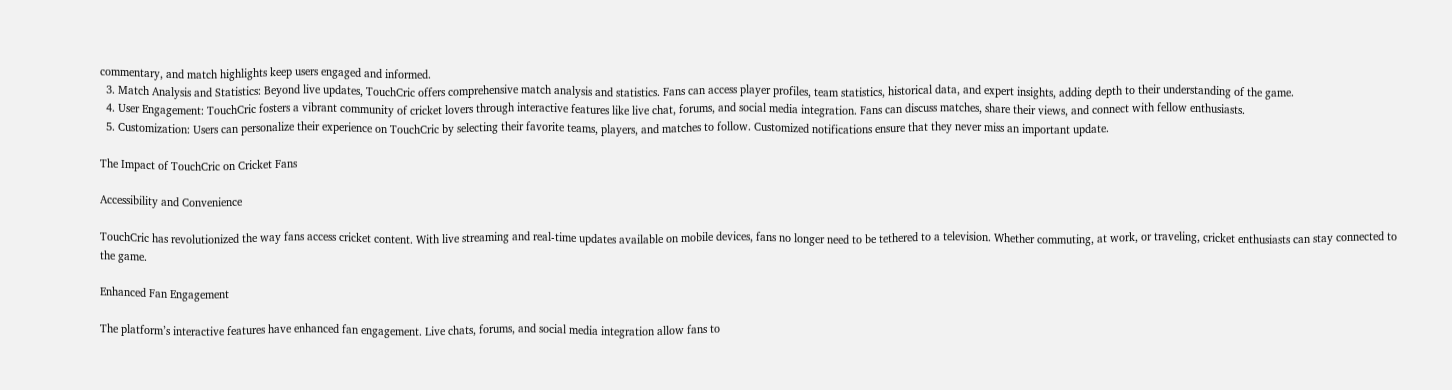commentary, and match highlights keep users engaged and informed.
  3. Match Analysis and Statistics: Beyond live updates, TouchCric offers comprehensive match analysis and statistics. Fans can access player profiles, team statistics, historical data, and expert insights, adding depth to their understanding of the game.
  4. User Engagement: TouchCric fosters a vibrant community of cricket lovers through interactive features like live chat, forums, and social media integration. Fans can discuss matches, share their views, and connect with fellow enthusiasts.
  5. Customization: Users can personalize their experience on TouchCric by selecting their favorite teams, players, and matches to follow. Customized notifications ensure that they never miss an important update.

The Impact of TouchCric on Cricket Fans

Accessibility and Convenience

TouchCric has revolutionized the way fans access cricket content. With live streaming and real-time updates available on mobile devices, fans no longer need to be tethered to a television. Whether commuting, at work, or traveling, cricket enthusiasts can stay connected to the game.

Enhanced Fan Engagement

The platform’s interactive features have enhanced fan engagement. Live chats, forums, and social media integration allow fans to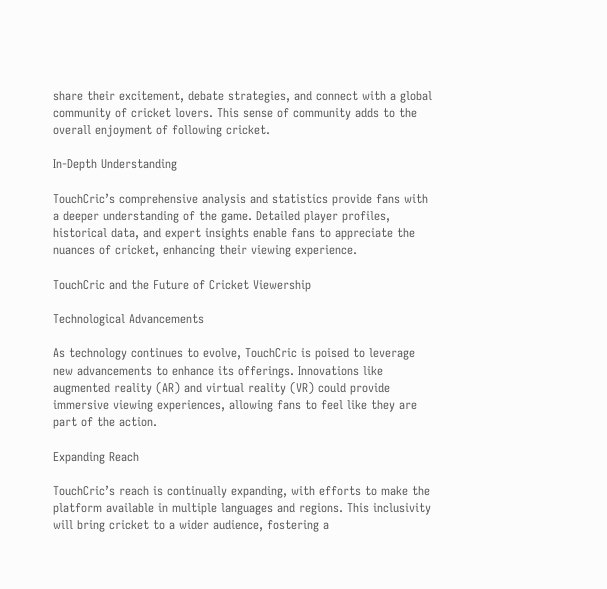share their excitement, debate strategies, and connect with a global community of cricket lovers. This sense of community adds to the overall enjoyment of following cricket.

In-Depth Understanding

TouchCric’s comprehensive analysis and statistics provide fans with a deeper understanding of the game. Detailed player profiles, historical data, and expert insights enable fans to appreciate the nuances of cricket, enhancing their viewing experience.

TouchCric and the Future of Cricket Viewership

Technological Advancements

As technology continues to evolve, TouchCric is poised to leverage new advancements to enhance its offerings. Innovations like augmented reality (AR) and virtual reality (VR) could provide immersive viewing experiences, allowing fans to feel like they are part of the action.

Expanding Reach

TouchCric’s reach is continually expanding, with efforts to make the platform available in multiple languages and regions. This inclusivity will bring cricket to a wider audience, fostering a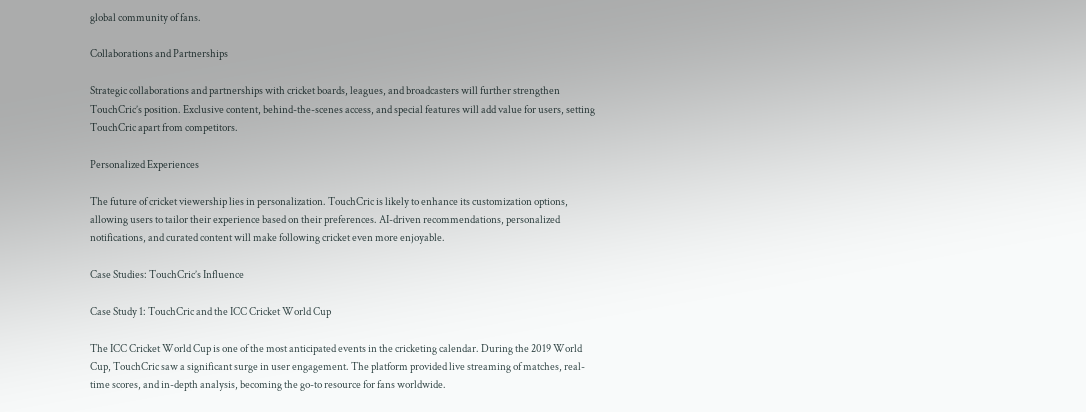global community of fans.

Collaborations and Partnerships

Strategic collaborations and partnerships with cricket boards, leagues, and broadcasters will further strengthen TouchCric’s position. Exclusive content, behind-the-scenes access, and special features will add value for users, setting TouchCric apart from competitors.

Personalized Experiences

The future of cricket viewership lies in personalization. TouchCric is likely to enhance its customization options, allowing users to tailor their experience based on their preferences. AI-driven recommendations, personalized notifications, and curated content will make following cricket even more enjoyable.

Case Studies: TouchCric’s Influence

Case Study 1: TouchCric and the ICC Cricket World Cup

The ICC Cricket World Cup is one of the most anticipated events in the cricketing calendar. During the 2019 World Cup, TouchCric saw a significant surge in user engagement. The platform provided live streaming of matches, real-time scores, and in-depth analysis, becoming the go-to resource for fans worldwide.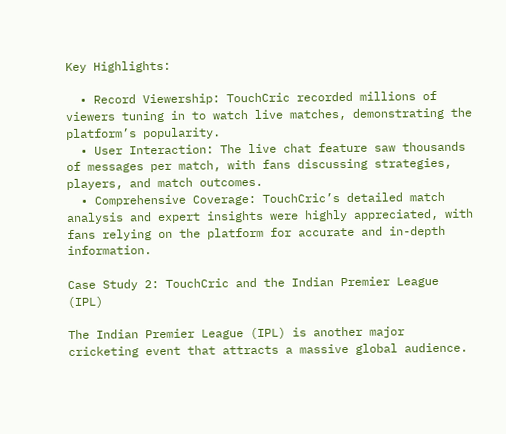Key Highlights:

  • Record Viewership: TouchCric recorded millions of viewers tuning in to watch live matches, demonstrating the platform’s popularity.
  • User Interaction: The live chat feature saw thousands of messages per match, with fans discussing strategies, players, and match outcomes.
  • Comprehensive Coverage: TouchCric’s detailed match analysis and expert insights were highly appreciated, with fans relying on the platform for accurate and in-depth information.

Case Study 2: TouchCric and the Indian Premier League (IPL)

The Indian Premier League (IPL) is another major cricketing event that attracts a massive global audience.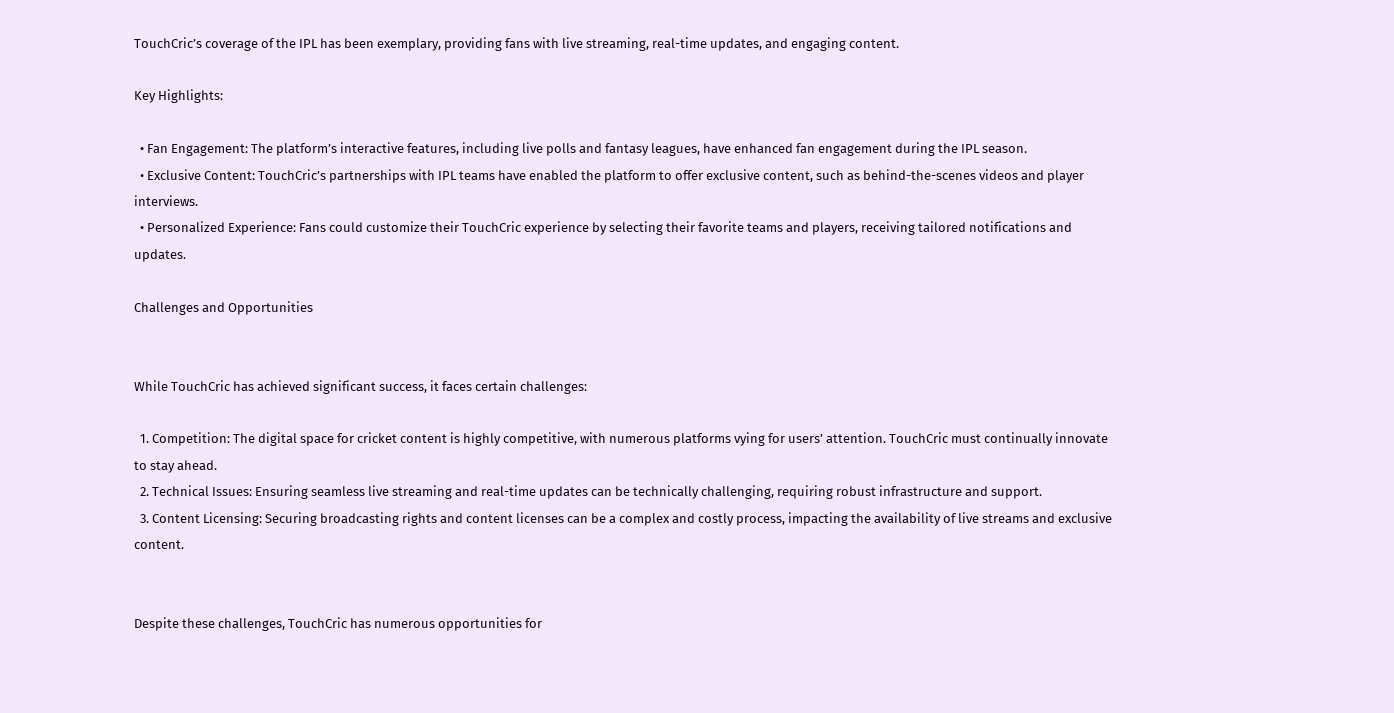TouchCric’s coverage of the IPL has been exemplary, providing fans with live streaming, real-time updates, and engaging content.

Key Highlights:

  • Fan Engagement: The platform’s interactive features, including live polls and fantasy leagues, have enhanced fan engagement during the IPL season.
  • Exclusive Content: TouchCric’s partnerships with IPL teams have enabled the platform to offer exclusive content, such as behind-the-scenes videos and player interviews.
  • Personalized Experience: Fans could customize their TouchCric experience by selecting their favorite teams and players, receiving tailored notifications and updates.

Challenges and Opportunities


While TouchCric has achieved significant success, it faces certain challenges:

  1. Competition: The digital space for cricket content is highly competitive, with numerous platforms vying for users’ attention. TouchCric must continually innovate to stay ahead.
  2. Technical Issues: Ensuring seamless live streaming and real-time updates can be technically challenging, requiring robust infrastructure and support.
  3. Content Licensing: Securing broadcasting rights and content licenses can be a complex and costly process, impacting the availability of live streams and exclusive content.


Despite these challenges, TouchCric has numerous opportunities for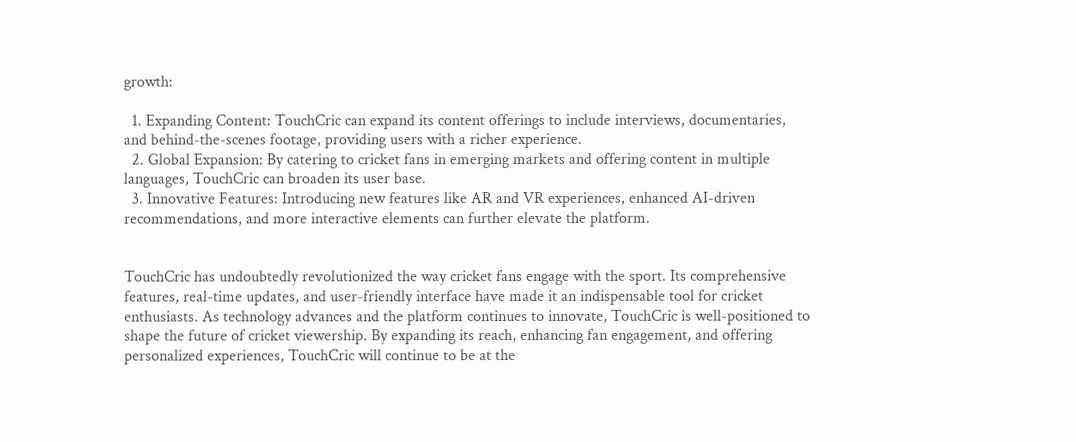growth:

  1. Expanding Content: TouchCric can expand its content offerings to include interviews, documentaries, and behind-the-scenes footage, providing users with a richer experience.
  2. Global Expansion: By catering to cricket fans in emerging markets and offering content in multiple languages, TouchCric can broaden its user base.
  3. Innovative Features: Introducing new features like AR and VR experiences, enhanced AI-driven recommendations, and more interactive elements can further elevate the platform.


TouchCric has undoubtedly revolutionized the way cricket fans engage with the sport. Its comprehensive features, real-time updates, and user-friendly interface have made it an indispensable tool for cricket enthusiasts. As technology advances and the platform continues to innovate, TouchCric is well-positioned to shape the future of cricket viewership. By expanding its reach, enhancing fan engagement, and offering personalized experiences, TouchCric will continue to be at the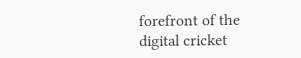forefront of the digital cricket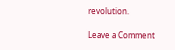revolution.

Leave a Comment